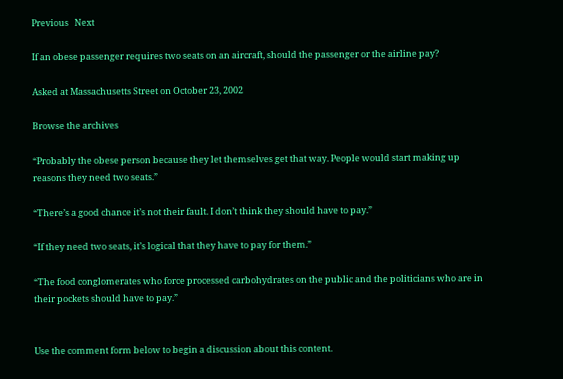Previous   Next

If an obese passenger requires two seats on an aircraft, should the passenger or the airline pay?

Asked at Massachusetts Street on October 23, 2002

Browse the archives

“Probably the obese person because they let themselves get that way. People would start making up reasons they need two seats.”

“There’s a good chance it’s not their fault. I don’t think they should have to pay.”

“If they need two seats, it’s logical that they have to pay for them.”

“The food conglomerates who force processed carbohydrates on the public and the politicians who are in their pockets should have to pay.”


Use the comment form below to begin a discussion about this content.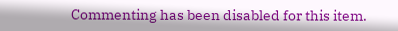Commenting has been disabled for this item.